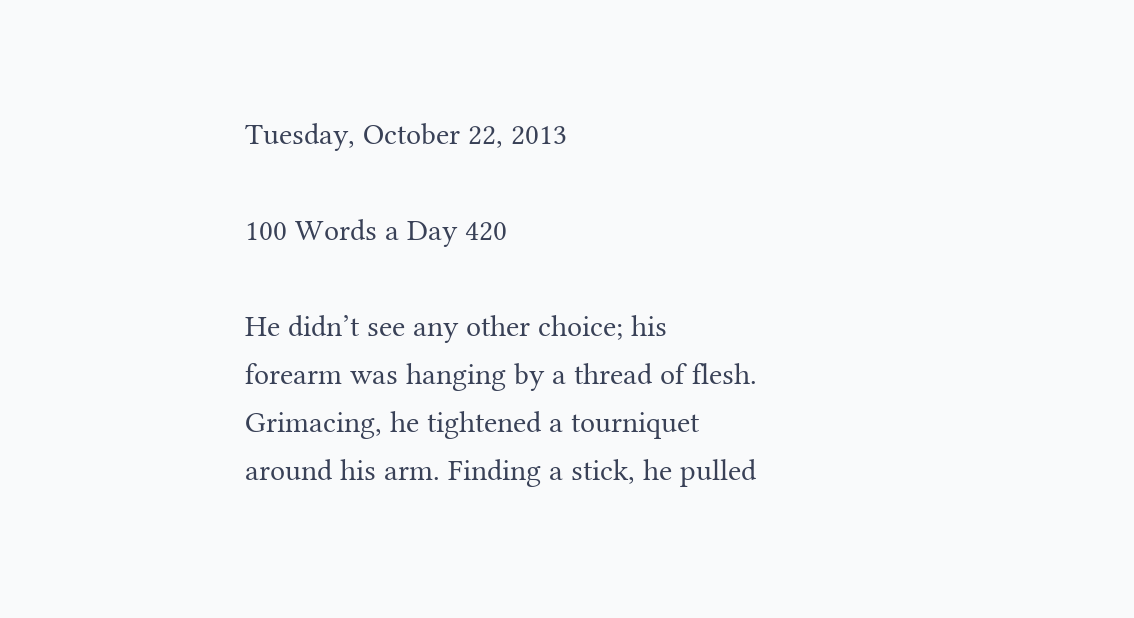Tuesday, October 22, 2013

100 Words a Day 420

He didn’t see any other choice; his forearm was hanging by a thread of flesh. Grimacing, he tightened a tourniquet around his arm. Finding a stick, he pulled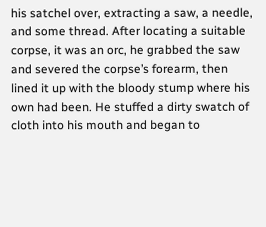his satchel over, extracting a saw, a needle, and some thread. After locating a suitable corpse, it was an orc, he grabbed the saw and severed the corpse’s forearm, then lined it up with the bloody stump where his own had been. He stuffed a dirty swatch of cloth into his mouth and began to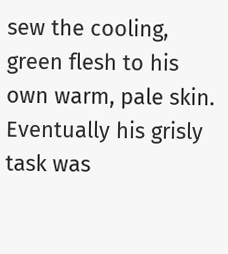sew the cooling, green flesh to his own warm, pale skin. Eventually his grisly task was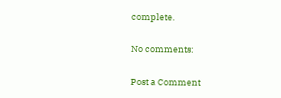complete.

No comments:

Post a Comment